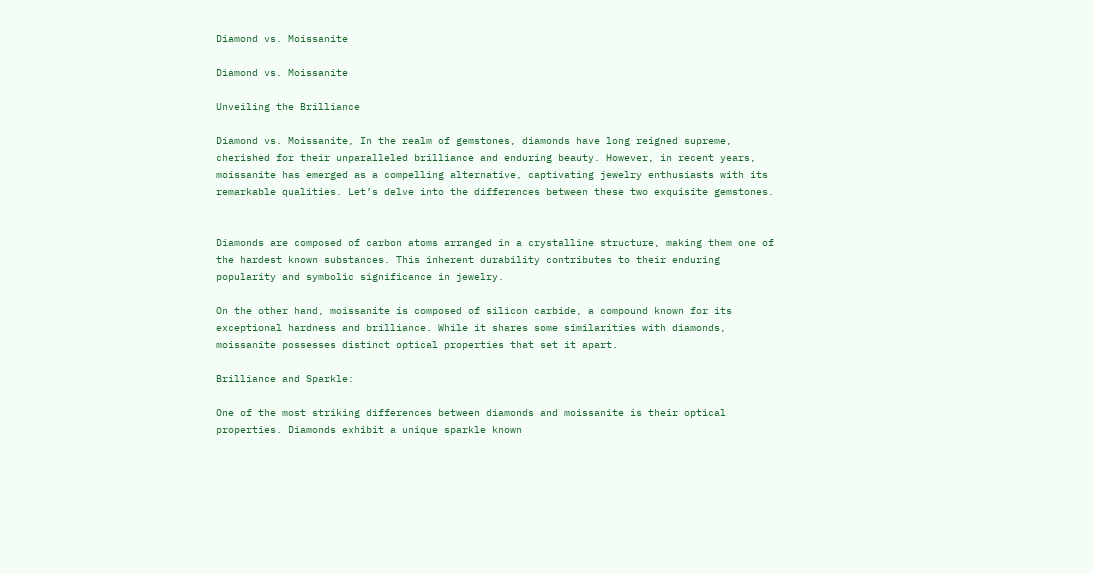Diamond vs. Moissanite

Diamond vs. Moissanite

Unveiling the Brilliance

Diamond vs. Moissanite, In the realm of gemstones, diamonds have long reigned supreme, cherished for their unparalleled brilliance and enduring beauty. However, in recent years, moissanite has emerged as a compelling alternative, captivating jewelry enthusiasts with its remarkable qualities. Let’s delve into the differences between these two exquisite gemstones.


Diamonds are composed of carbon atoms arranged in a crystalline structure, making them one of the hardest known substances. This inherent durability contributes to their enduring popularity and symbolic significance in jewelry.

On the other hand, moissanite is composed of silicon carbide, a compound known for its exceptional hardness and brilliance. While it shares some similarities with diamonds, moissanite possesses distinct optical properties that set it apart.

Brilliance and Sparkle:

One of the most striking differences between diamonds and moissanite is their optical properties. Diamonds exhibit a unique sparkle known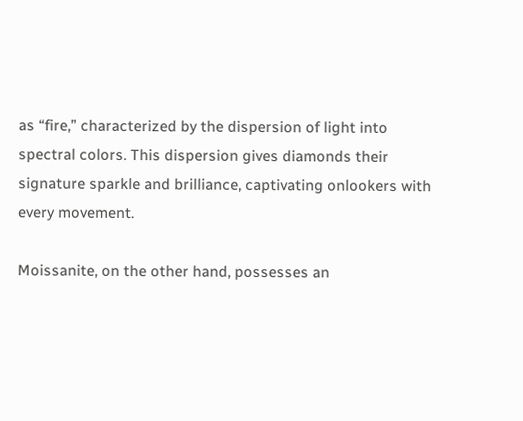as “fire,” characterized by the dispersion of light into spectral colors. This dispersion gives diamonds their signature sparkle and brilliance, captivating onlookers with every movement.

Moissanite, on the other hand, possesses an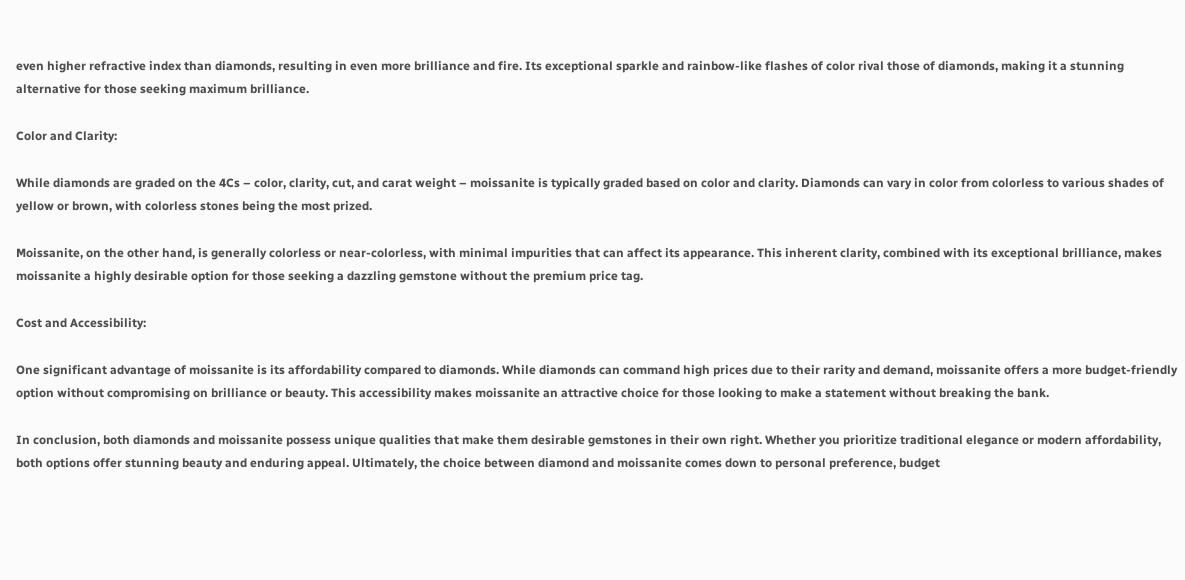even higher refractive index than diamonds, resulting in even more brilliance and fire. Its exceptional sparkle and rainbow-like flashes of color rival those of diamonds, making it a stunning alternative for those seeking maximum brilliance.

Color and Clarity:

While diamonds are graded on the 4Cs – color, clarity, cut, and carat weight – moissanite is typically graded based on color and clarity. Diamonds can vary in color from colorless to various shades of yellow or brown, with colorless stones being the most prized.

Moissanite, on the other hand, is generally colorless or near-colorless, with minimal impurities that can affect its appearance. This inherent clarity, combined with its exceptional brilliance, makes moissanite a highly desirable option for those seeking a dazzling gemstone without the premium price tag.

Cost and Accessibility:

One significant advantage of moissanite is its affordability compared to diamonds. While diamonds can command high prices due to their rarity and demand, moissanite offers a more budget-friendly option without compromising on brilliance or beauty. This accessibility makes moissanite an attractive choice for those looking to make a statement without breaking the bank.

In conclusion, both diamonds and moissanite possess unique qualities that make them desirable gemstones in their own right. Whether you prioritize traditional elegance or modern affordability, both options offer stunning beauty and enduring appeal. Ultimately, the choice between diamond and moissanite comes down to personal preference, budget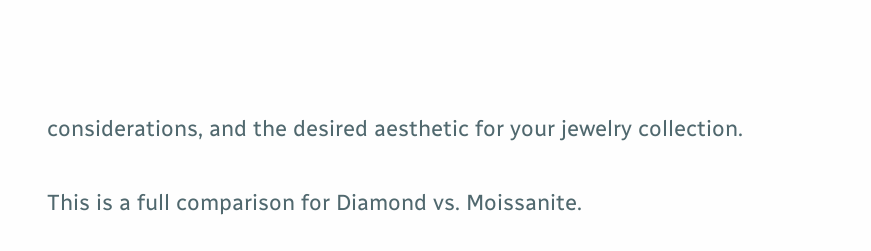considerations, and the desired aesthetic for your jewelry collection.

This is a full comparison for Diamond vs. Moissanite.